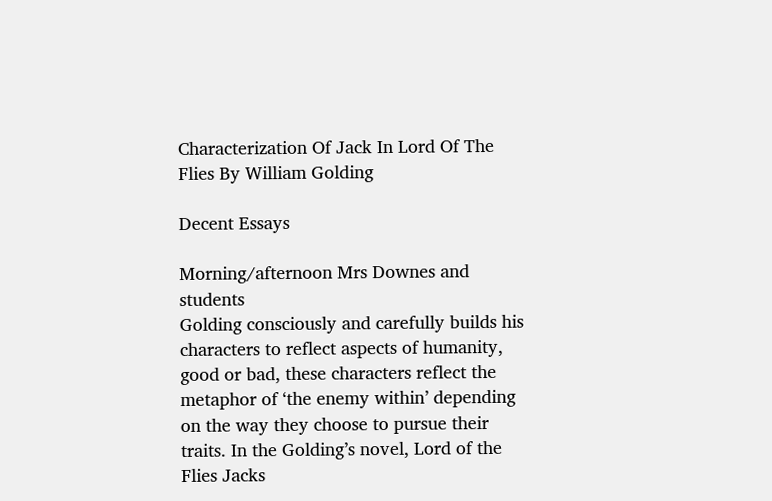Characterization Of Jack In Lord Of The Flies By William Golding

Decent Essays

Morning/afternoon Mrs Downes and students
Golding consciously and carefully builds his characters to reflect aspects of humanity, good or bad, these characters reflect the metaphor of ‘the enemy within’ depending on the way they choose to pursue their traits. In the Golding’s novel, Lord of the Flies Jacks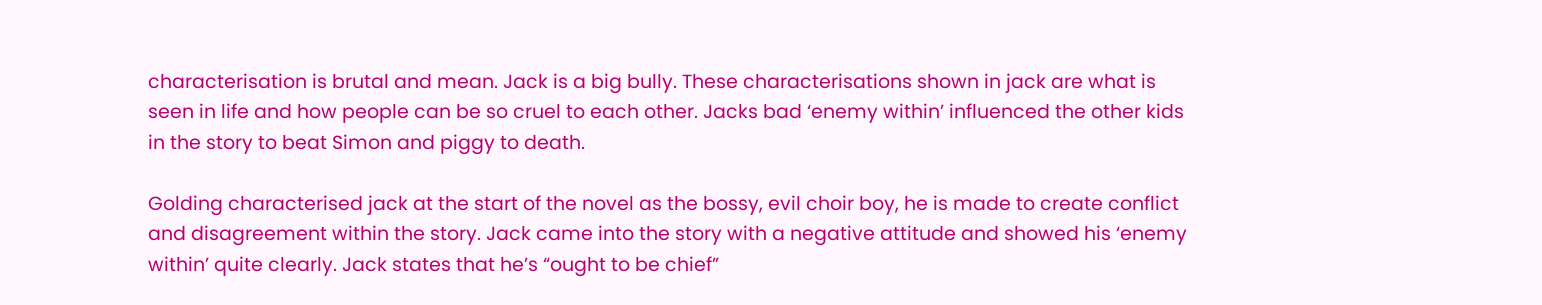characterisation is brutal and mean. Jack is a big bully. These characterisations shown in jack are what is seen in life and how people can be so cruel to each other. Jacks bad ‘enemy within’ influenced the other kids in the story to beat Simon and piggy to death.

Golding characterised jack at the start of the novel as the bossy, evil choir boy, he is made to create conflict and disagreement within the story. Jack came into the story with a negative attitude and showed his ‘enemy within’ quite clearly. Jack states that he’s “ought to be chief”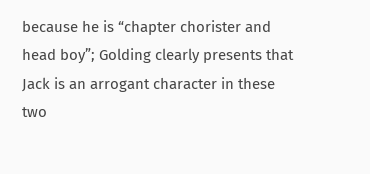because he is “chapter chorister and head boy”; Golding clearly presents that Jack is an arrogant character in these two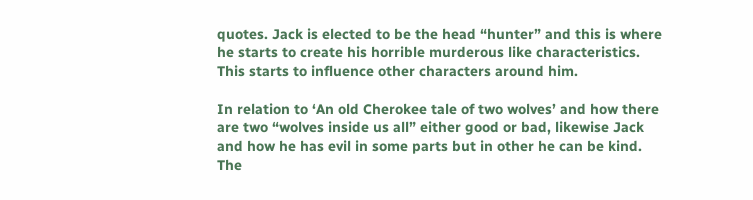quotes. Jack is elected to be the head “hunter” and this is where he starts to create his horrible murderous like characteristics. This starts to influence other characters around him.

In relation to ‘An old Cherokee tale of two wolves’ and how there are two “wolves inside us all” either good or bad, likewise Jack and how he has evil in some parts but in other he can be kind. The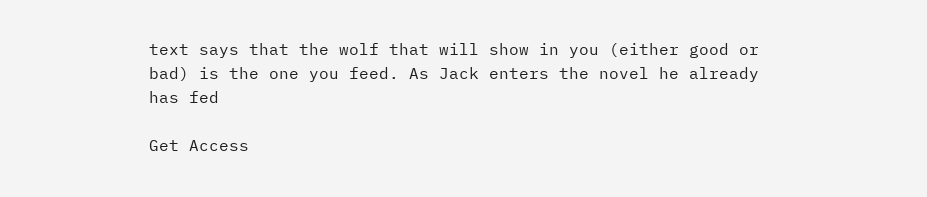text says that the wolf that will show in you (either good or bad) is the one you feed. As Jack enters the novel he already has fed

Get Access